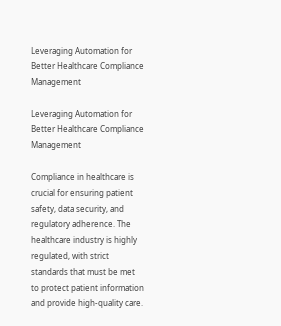Leveraging Automation for Better Healthcare Compliance Management

Leveraging Automation for Better Healthcare Compliance Management

Compliance in healthcare is crucial for ensuring patient safety, data security, and regulatory adherence. The healthcare industry is highly regulated, with strict standards that must be met to protect patient information and provide high-quality care.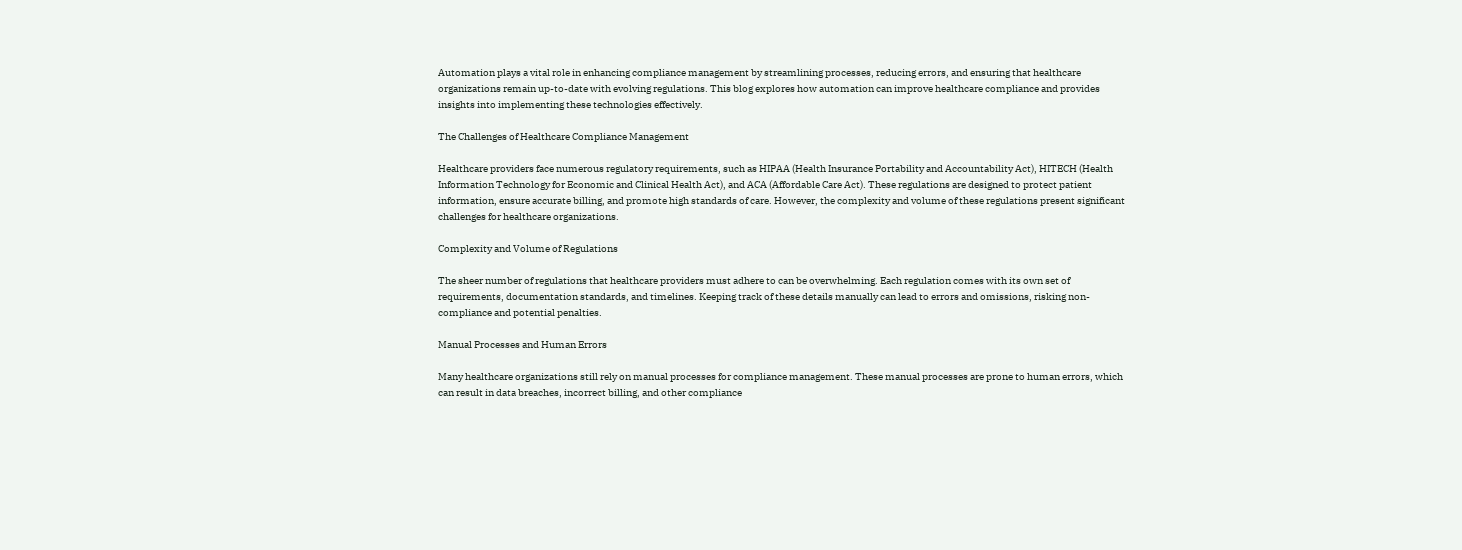Automation plays a vital role in enhancing compliance management by streamlining processes, reducing errors, and ensuring that healthcare organizations remain up-to-date with evolving regulations. This blog explores how automation can improve healthcare compliance and provides insights into implementing these technologies effectively.

The Challenges of Healthcare Compliance Management

Healthcare providers face numerous regulatory requirements, such as HIPAA (Health Insurance Portability and Accountability Act), HITECH (Health Information Technology for Economic and Clinical Health Act), and ACA (Affordable Care Act). These regulations are designed to protect patient information, ensure accurate billing, and promote high standards of care. However, the complexity and volume of these regulations present significant challenges for healthcare organizations.

Complexity and Volume of Regulations

The sheer number of regulations that healthcare providers must adhere to can be overwhelming. Each regulation comes with its own set of requirements, documentation standards, and timelines. Keeping track of these details manually can lead to errors and omissions, risking non-compliance and potential penalties.

Manual Processes and Human Errors

Many healthcare organizations still rely on manual processes for compliance management. These manual processes are prone to human errors, which can result in data breaches, incorrect billing, and other compliance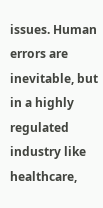issues. Human errors are inevitable, but in a highly regulated industry like healthcare,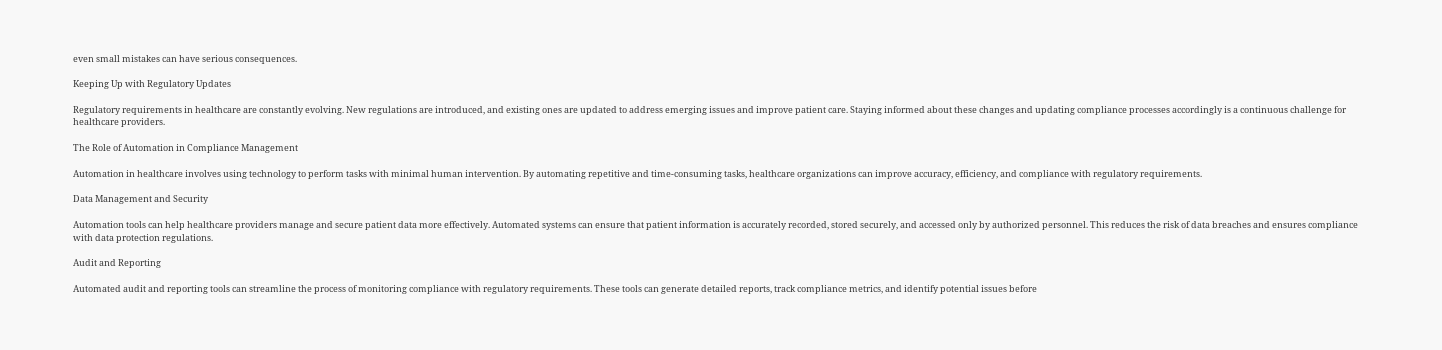even small mistakes can have serious consequences.

Keeping Up with Regulatory Updates

Regulatory requirements in healthcare are constantly evolving. New regulations are introduced, and existing ones are updated to address emerging issues and improve patient care. Staying informed about these changes and updating compliance processes accordingly is a continuous challenge for healthcare providers.

The Role of Automation in Compliance Management

Automation in healthcare involves using technology to perform tasks with minimal human intervention. By automating repetitive and time-consuming tasks, healthcare organizations can improve accuracy, efficiency, and compliance with regulatory requirements.

Data Management and Security

Automation tools can help healthcare providers manage and secure patient data more effectively. Automated systems can ensure that patient information is accurately recorded, stored securely, and accessed only by authorized personnel. This reduces the risk of data breaches and ensures compliance with data protection regulations.

Audit and Reporting

Automated audit and reporting tools can streamline the process of monitoring compliance with regulatory requirements. These tools can generate detailed reports, track compliance metrics, and identify potential issues before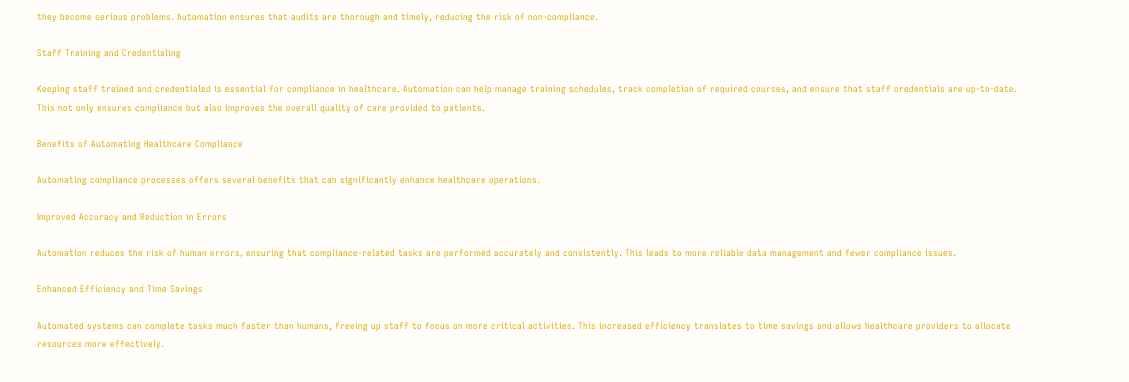they become serious problems. Automation ensures that audits are thorough and timely, reducing the risk of non-compliance.

Staff Training and Credentialing

Keeping staff trained and credentialed is essential for compliance in healthcare. Automation can help manage training schedules, track completion of required courses, and ensure that staff credentials are up-to-date. This not only ensures compliance but also improves the overall quality of care provided to patients.

Benefits of Automating Healthcare Compliance

Automating compliance processes offers several benefits that can significantly enhance healthcare operations.

Improved Accuracy and Reduction in Errors

Automation reduces the risk of human errors, ensuring that compliance-related tasks are performed accurately and consistently. This leads to more reliable data management and fewer compliance issues.

Enhanced Efficiency and Time Savings

Automated systems can complete tasks much faster than humans, freeing up staff to focus on more critical activities. This increased efficiency translates to time savings and allows healthcare providers to allocate resources more effectively.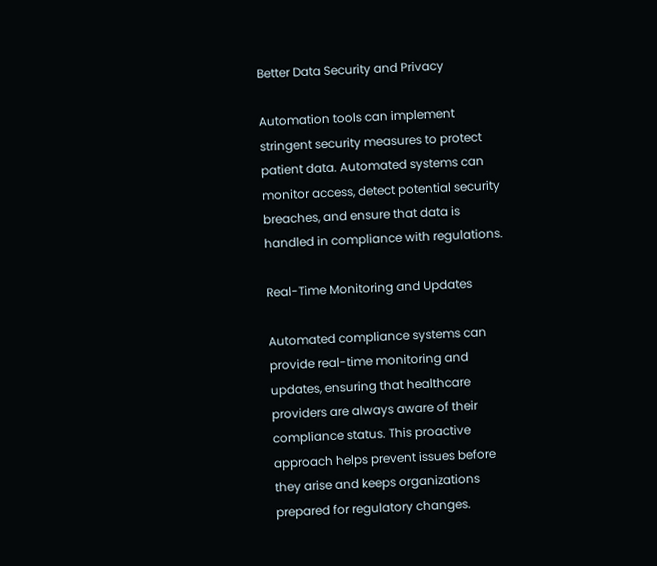Better Data Security and Privacy

Automation tools can implement stringent security measures to protect patient data. Automated systems can monitor access, detect potential security breaches, and ensure that data is handled in compliance with regulations.

Real-Time Monitoring and Updates

Automated compliance systems can provide real-time monitoring and updates, ensuring that healthcare providers are always aware of their compliance status. This proactive approach helps prevent issues before they arise and keeps organizations prepared for regulatory changes.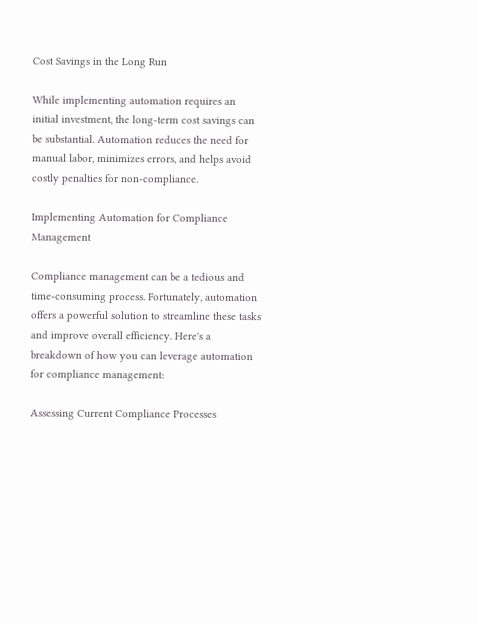Cost Savings in the Long Run

While implementing automation requires an initial investment, the long-term cost savings can be substantial. Automation reduces the need for manual labor, minimizes errors, and helps avoid costly penalties for non-compliance.

Implementing Automation for Compliance Management

Compliance management can be a tedious and time-consuming process. Fortunately, automation offers a powerful solution to streamline these tasks and improve overall efficiency. Here's a breakdown of how you can leverage automation for compliance management:

Assessing Current Compliance Processes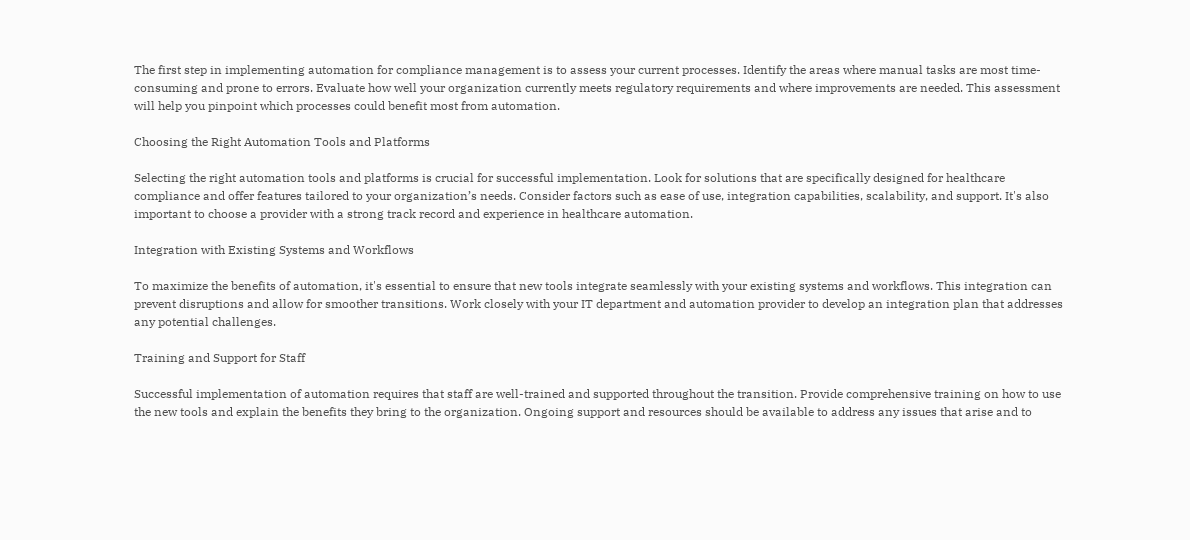The first step in implementing automation for compliance management is to assess your current processes. Identify the areas where manual tasks are most time-consuming and prone to errors. Evaluate how well your organization currently meets regulatory requirements and where improvements are needed. This assessment will help you pinpoint which processes could benefit most from automation.

Choosing the Right Automation Tools and Platforms

Selecting the right automation tools and platforms is crucial for successful implementation. Look for solutions that are specifically designed for healthcare compliance and offer features tailored to your organization’s needs. Consider factors such as ease of use, integration capabilities, scalability, and support. It's also important to choose a provider with a strong track record and experience in healthcare automation.

Integration with Existing Systems and Workflows

To maximize the benefits of automation, it's essential to ensure that new tools integrate seamlessly with your existing systems and workflows. This integration can prevent disruptions and allow for smoother transitions. Work closely with your IT department and automation provider to develop an integration plan that addresses any potential challenges.

Training and Support for Staff

Successful implementation of automation requires that staff are well-trained and supported throughout the transition. Provide comprehensive training on how to use the new tools and explain the benefits they bring to the organization. Ongoing support and resources should be available to address any issues that arise and to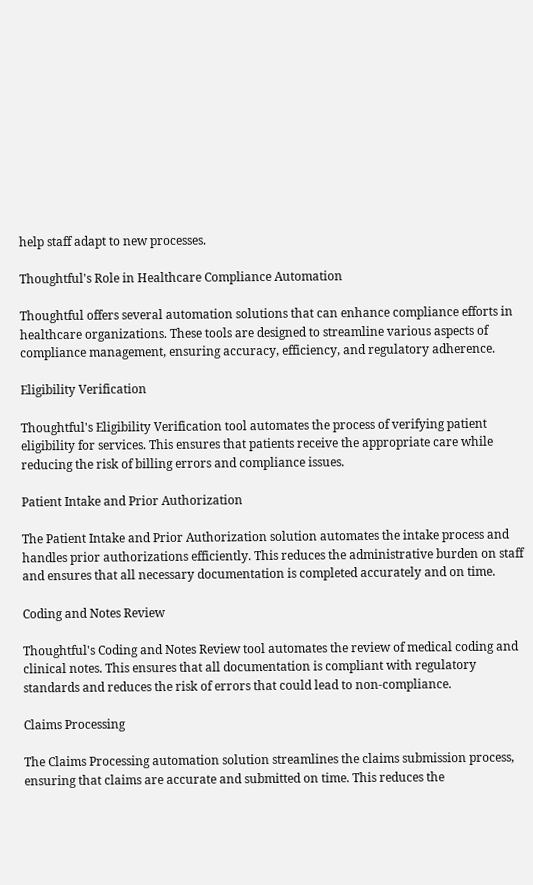help staff adapt to new processes.

Thoughtful's Role in Healthcare Compliance Automation

Thoughtful offers several automation solutions that can enhance compliance efforts in healthcare organizations. These tools are designed to streamline various aspects of compliance management, ensuring accuracy, efficiency, and regulatory adherence.

Eligibility Verification

Thoughtful's Eligibility Verification tool automates the process of verifying patient eligibility for services. This ensures that patients receive the appropriate care while reducing the risk of billing errors and compliance issues.

Patient Intake and Prior Authorization

The Patient Intake and Prior Authorization solution automates the intake process and handles prior authorizations efficiently. This reduces the administrative burden on staff and ensures that all necessary documentation is completed accurately and on time.

Coding and Notes Review

Thoughtful's Coding and Notes Review tool automates the review of medical coding and clinical notes. This ensures that all documentation is compliant with regulatory standards and reduces the risk of errors that could lead to non-compliance.

Claims Processing

The Claims Processing automation solution streamlines the claims submission process, ensuring that claims are accurate and submitted on time. This reduces the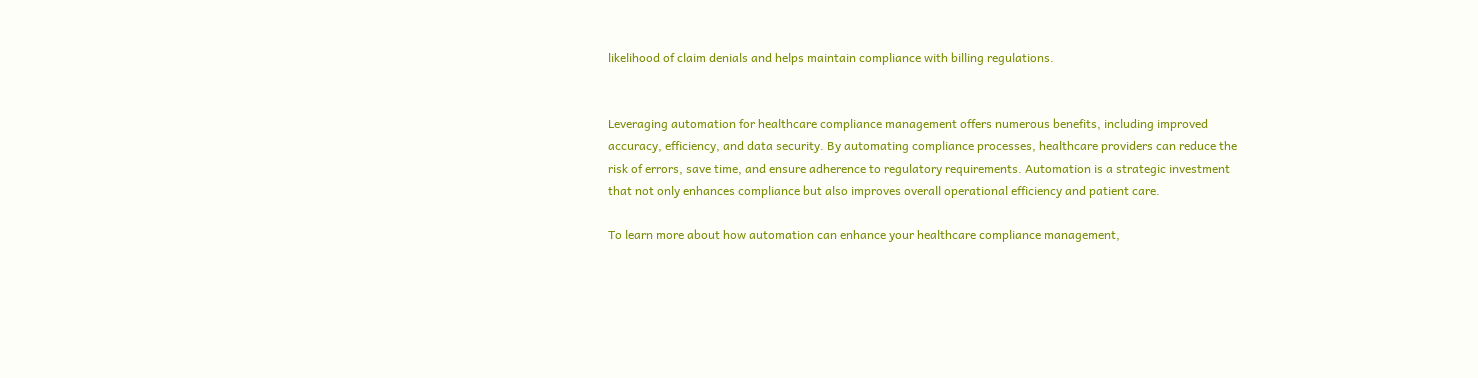likelihood of claim denials and helps maintain compliance with billing regulations.


Leveraging automation for healthcare compliance management offers numerous benefits, including improved accuracy, efficiency, and data security. By automating compliance processes, healthcare providers can reduce the risk of errors, save time, and ensure adherence to regulatory requirements. Automation is a strategic investment that not only enhances compliance but also improves overall operational efficiency and patient care.

To learn more about how automation can enhance your healthcare compliance management,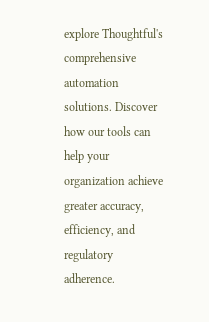explore Thoughtful's comprehensive automation solutions. Discover how our tools can help your organization achieve greater accuracy, efficiency, and regulatory adherence.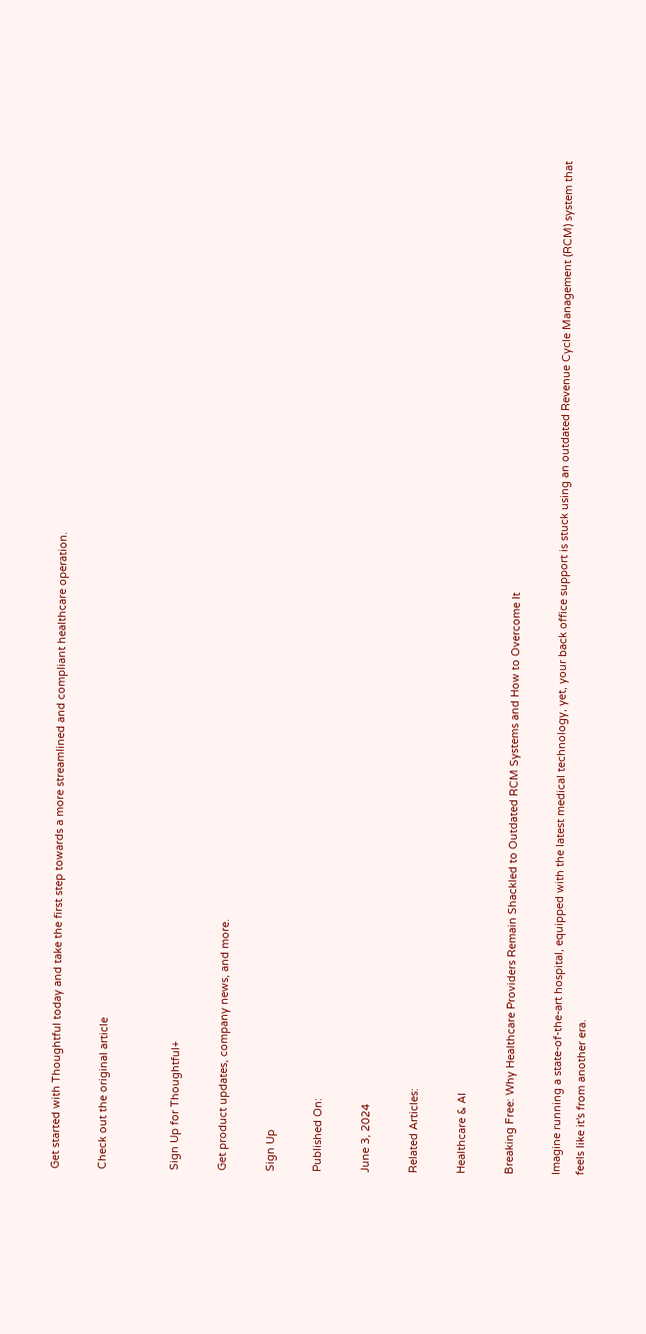Get started with Thoughtful today and take the first step towards a more streamlined and compliant healthcare operation.

Check out the original article


Sign Up for Thoughtful+

Get product updates, company news, and more.

Sign Up

Published On:

June 3, 2024

Related Articles:

Healthcare & AI

Breaking Free: Why Healthcare Providers Remain Shackled to Outdated RCM Systems and How to Overcome It

Imagine running a state-of-the-art hospital, equipped with the latest medical technology, yet, your back office support is stuck using an outdated Revenue Cycle Management (RCM) system that feels like it's from another era.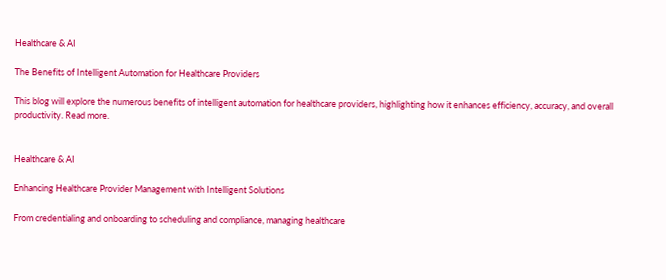Healthcare & AI

The Benefits of Intelligent Automation for Healthcare Providers

This blog will explore the numerous benefits of intelligent automation for healthcare providers, highlighting how it enhances efficiency, accuracy, and overall productivity. Read more.


Healthcare & AI

Enhancing Healthcare Provider Management with Intelligent Solutions

From credentialing and onboarding to scheduling and compliance, managing healthcare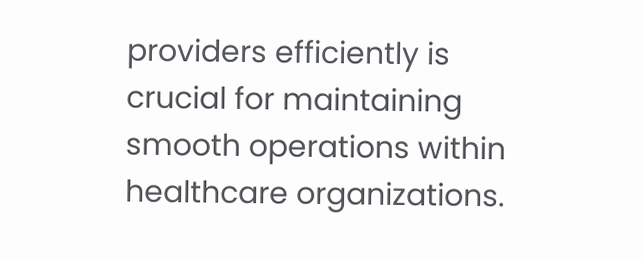providers efficiently is crucial for maintaining smooth operations within healthcare organizations.